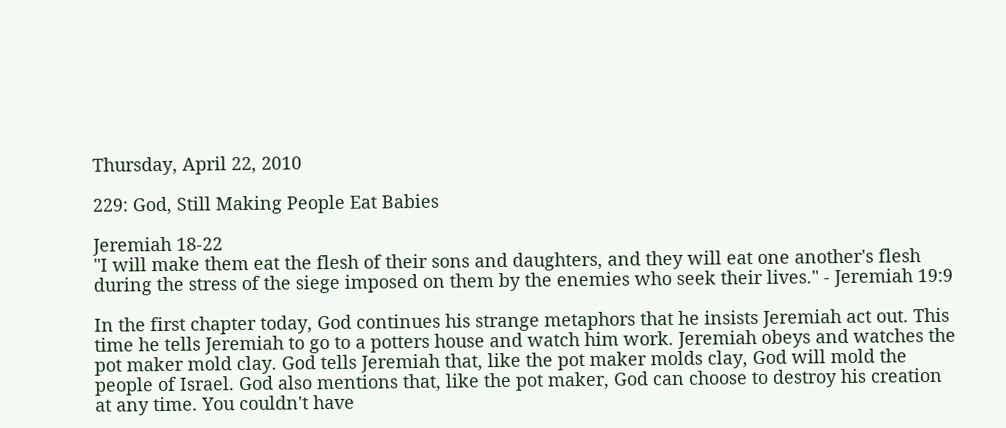Thursday, April 22, 2010

229: God, Still Making People Eat Babies

Jeremiah 18-22
"I will make them eat the flesh of their sons and daughters, and they will eat one another's flesh during the stress of the siege imposed on them by the enemies who seek their lives." - Jeremiah 19:9

In the first chapter today, God continues his strange metaphors that he insists Jeremiah act out. This time he tells Jeremiah to go to a potters house and watch him work. Jeremiah obeys and watches the pot maker mold clay. God tells Jeremiah that, like the pot maker molds clay, God will mold the people of Israel. God also mentions that, like the pot maker, God can choose to destroy his creation at any time. You couldn't have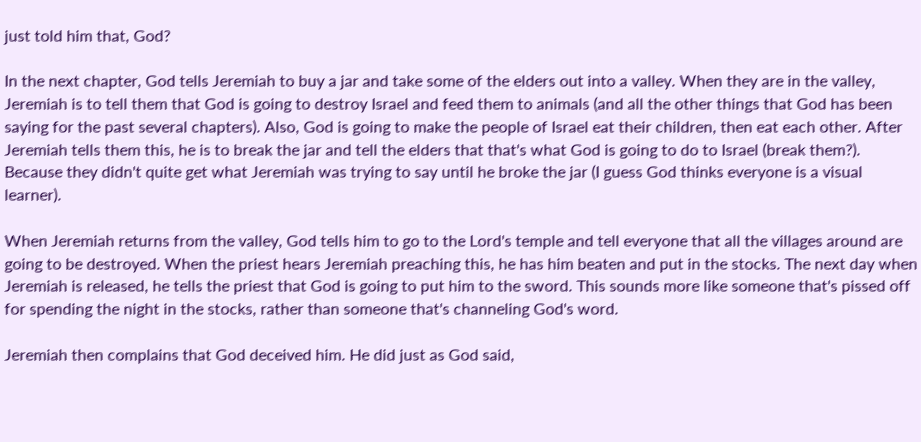just told him that, God?

In the next chapter, God tells Jeremiah to buy a jar and take some of the elders out into a valley. When they are in the valley, Jeremiah is to tell them that God is going to destroy Israel and feed them to animals (and all the other things that God has been saying for the past several chapters). Also, God is going to make the people of Israel eat their children, then eat each other. After Jeremiah tells them this, he is to break the jar and tell the elders that that's what God is going to do to Israel (break them?). Because they didn't quite get what Jeremiah was trying to say until he broke the jar (I guess God thinks everyone is a visual learner).

When Jeremiah returns from the valley, God tells him to go to the Lord's temple and tell everyone that all the villages around are going to be destroyed. When the priest hears Jeremiah preaching this, he has him beaten and put in the stocks. The next day when Jeremiah is released, he tells the priest that God is going to put him to the sword. This sounds more like someone that's pissed off for spending the night in the stocks, rather than someone that's channeling God's word.

Jeremiah then complains that God deceived him. He did just as God said,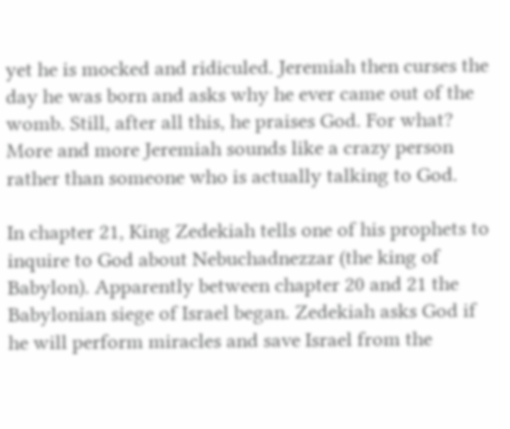yet he is mocked and ridiculed. Jeremiah then curses the day he was born and asks why he ever came out of the womb. Still, after all this, he praises God. For what? More and more Jeremiah sounds like a crazy person rather than someone who is actually talking to God.

In chapter 21, King Zedekiah tells one of his prophets to inquire to God about Nebuchadnezzar (the king of Babylon). Apparently between chapter 20 and 21 the Babylonian siege of Israel began. Zedekiah asks God if he will perform miracles and save Israel from the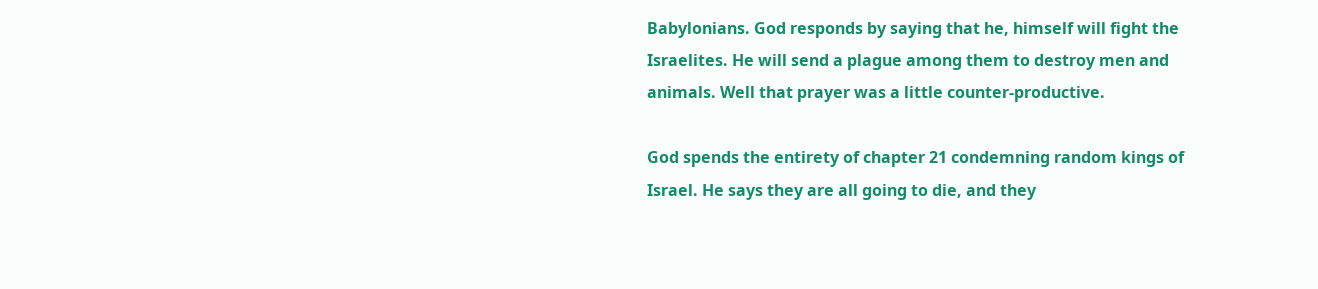Babylonians. God responds by saying that he, himself will fight the Israelites. He will send a plague among them to destroy men and animals. Well that prayer was a little counter-productive.

God spends the entirety of chapter 21 condemning random kings of Israel. He says they are all going to die, and they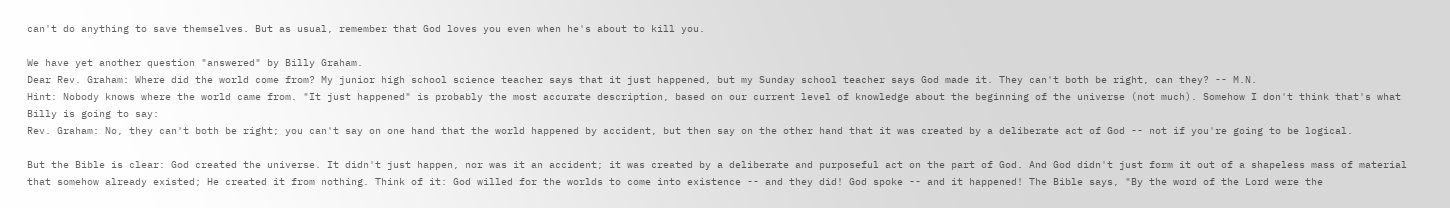can't do anything to save themselves. But as usual, remember that God loves you even when he's about to kill you.

We have yet another question "answered" by Billy Graham.
Dear Rev. Graham: Where did the world come from? My junior high school science teacher says that it just happened, but my Sunday school teacher says God made it. They can't both be right, can they? -- M.N.
Hint: Nobody knows where the world came from. "It just happened" is probably the most accurate description, based on our current level of knowledge about the beginning of the universe (not much). Somehow I don't think that's what Billy is going to say:
Rev. Graham: No, they can't both be right; you can't say on one hand that the world happened by accident, but then say on the other hand that it was created by a deliberate act of God -- not if you're going to be logical.

But the Bible is clear: God created the universe. It didn't just happen, nor was it an accident; it was created by a deliberate and purposeful act on the part of God. And God didn't just form it out of a shapeless mass of material that somehow already existed; He created it from nothing. Think of it: God willed for the worlds to come into existence -- and they did! God spoke -- and it happened! The Bible says, "By the word of the Lord were the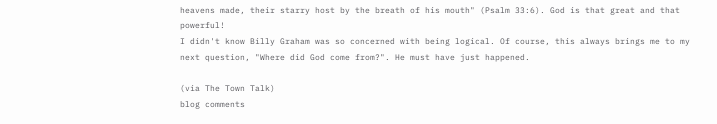heavens made, their starry host by the breath of his mouth" (Psalm 33:6). God is that great and that powerful!
I didn't know Billy Graham was so concerned with being logical. Of course, this always brings me to my next question, "Where did God come from?". He must have just happened.

(via The Town Talk)
blog comments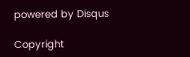powered by Disqus

Copyright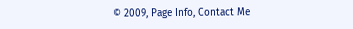© 2009, Page Info, Contact Me